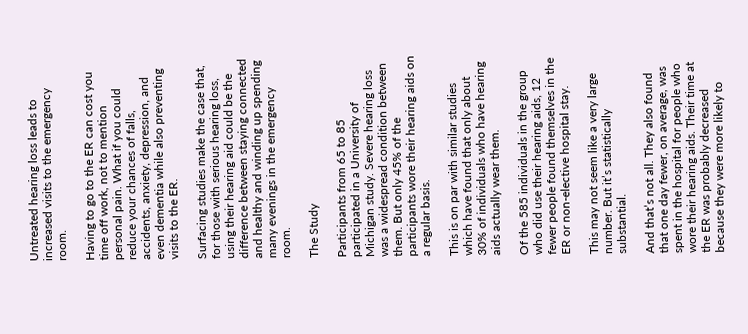Untreated hearing loss leads to increased visits to the emergency room.

Having to go to the ER can cost you time off work, not to mention personal pain. What if you could reduce your chances of falls, accidents, anxiety, depression, and even dementia while also preventing visits to the ER.

Surfacing studies make the case that, for those with serious hearing loss, using their hearing aid could be the difference between staying connected and healthy and winding up spending many evenings in the emergency room.

The Study

Participants from 65 to 85 participated in a University of Michigan study. Severe hearing loss was a widespread condition between them. But only 45% of the participants wore their hearing aids on a regular basis.

This is on par with similar studies which have found that only about 30% of individuals who have hearing aids actually wear them.

Of the 585 individuals in the group who did use their hearing aids, 12 fewer people found themselves in the ER or non-elective hospital stay.

This may not seem like a very large number. But it’s statistically substantial.

And that’s not all. They also found that one day fewer, on average, was spent in the hospital for people who wore their hearing aids. Their time at the ER was probably decreased because they were more likely to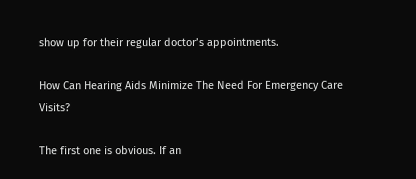show up for their regular doctor’s appointments.

How Can Hearing Aids Minimize The Need For Emergency Care Visits?

The first one is obvious. If an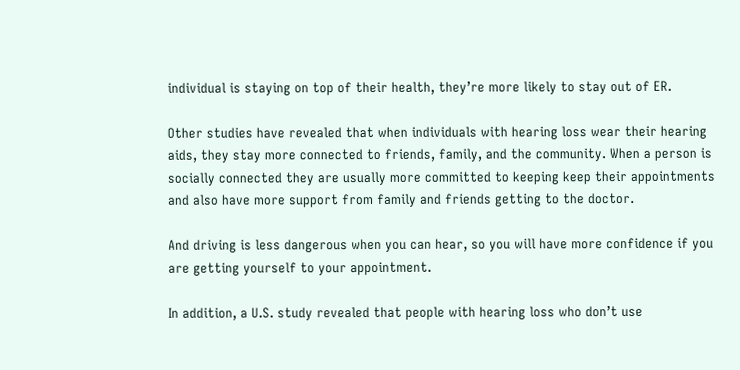individual is staying on top of their health, they’re more likely to stay out of ER.

Other studies have revealed that when individuals with hearing loss wear their hearing aids, they stay more connected to friends, family, and the community. When a person is socially connected they are usually more committed to keeping keep their appointments and also have more support from family and friends getting to the doctor.

And driving is less dangerous when you can hear, so you will have more confidence if you are getting yourself to your appointment.

In addition, a U.S. study revealed that people with hearing loss who don’t use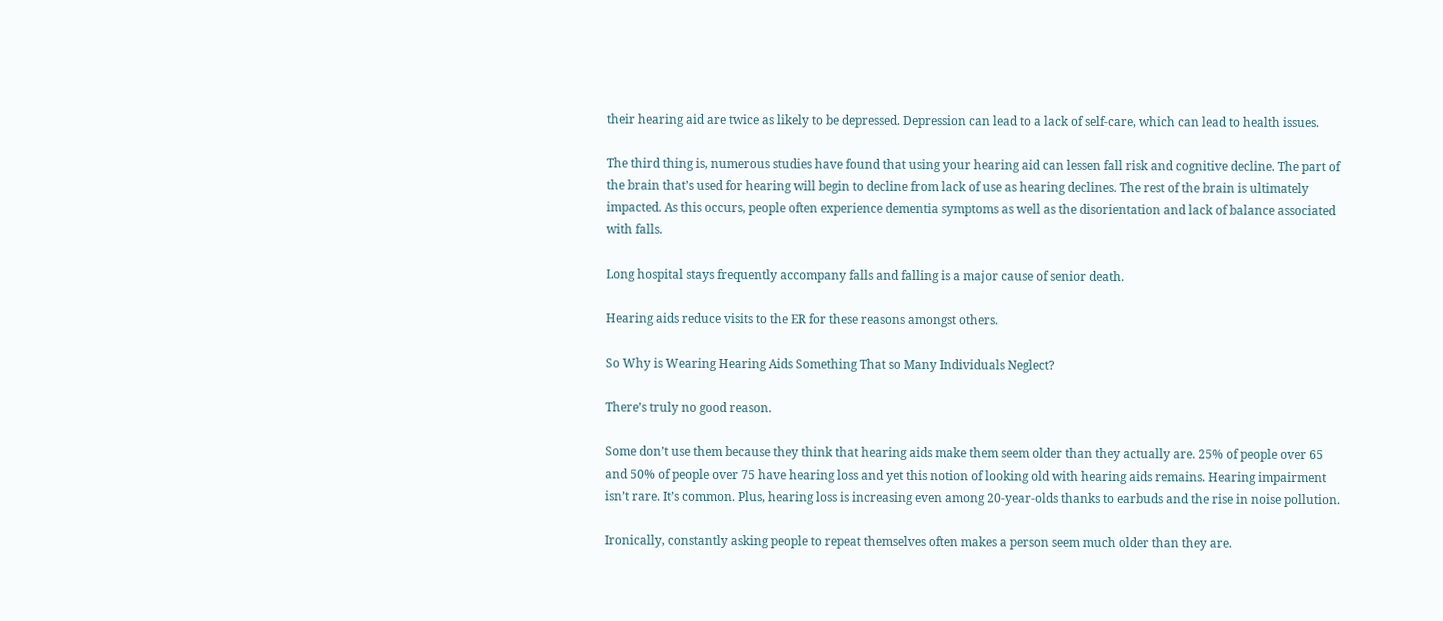their hearing aid are twice as likely to be depressed. Depression can lead to a lack of self-care, which can lead to health issues.

The third thing is, numerous studies have found that using your hearing aid can lessen fall risk and cognitive decline. The part of the brain that’s used for hearing will begin to decline from lack of use as hearing declines. The rest of the brain is ultimately impacted. As this occurs, people often experience dementia symptoms as well as the disorientation and lack of balance associated with falls.

Long hospital stays frequently accompany falls and falling is a major cause of senior death.

Hearing aids reduce visits to the ER for these reasons amongst others.

So Why is Wearing Hearing Aids Something That so Many Individuals Neglect?

There’s truly no good reason.

Some don’t use them because they think that hearing aids make them seem older than they actually are. 25% of people over 65 and 50% of people over 75 have hearing loss and yet this notion of looking old with hearing aids remains. Hearing impairment isn’t rare. It’s common. Plus, hearing loss is increasing even among 20-year-olds thanks to earbuds and the rise in noise pollution.

Ironically, constantly asking people to repeat themselves often makes a person seem much older than they are.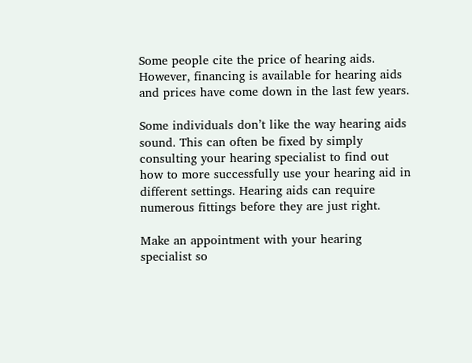Some people cite the price of hearing aids. However, financing is available for hearing aids and prices have come down in the last few years.

Some individuals don’t like the way hearing aids sound. This can often be fixed by simply consulting your hearing specialist to find out how to more successfully use your hearing aid in different settings. Hearing aids can require numerous fittings before they are just right.

Make an appointment with your hearing specialist so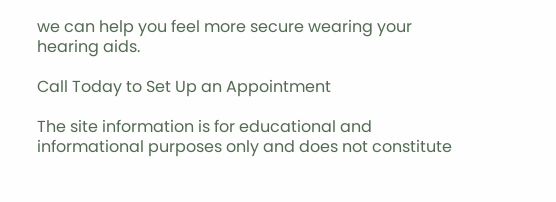we can help you feel more secure wearing your hearing aids.

Call Today to Set Up an Appointment

The site information is for educational and informational purposes only and does not constitute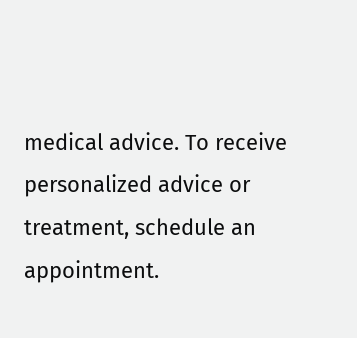medical advice. To receive personalized advice or treatment, schedule an appointment.